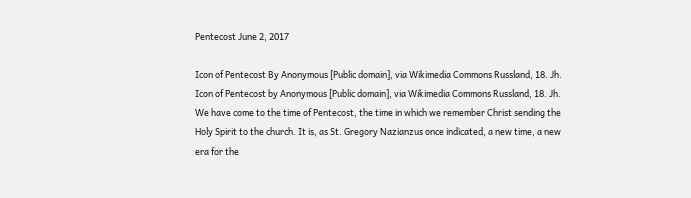Pentecost June 2, 2017

Icon of Pentecost By Anonymous [Public domain], via Wikimedia Commons Russland, 18. Jh.
Icon of Pentecost by Anonymous [Public domain], via Wikimedia Commons Russland, 18. Jh.
We have come to the time of Pentecost, the time in which we remember Christ sending the Holy Spirit to the church. It is, as St. Gregory Nazianzus once indicated, a new time, a new era for the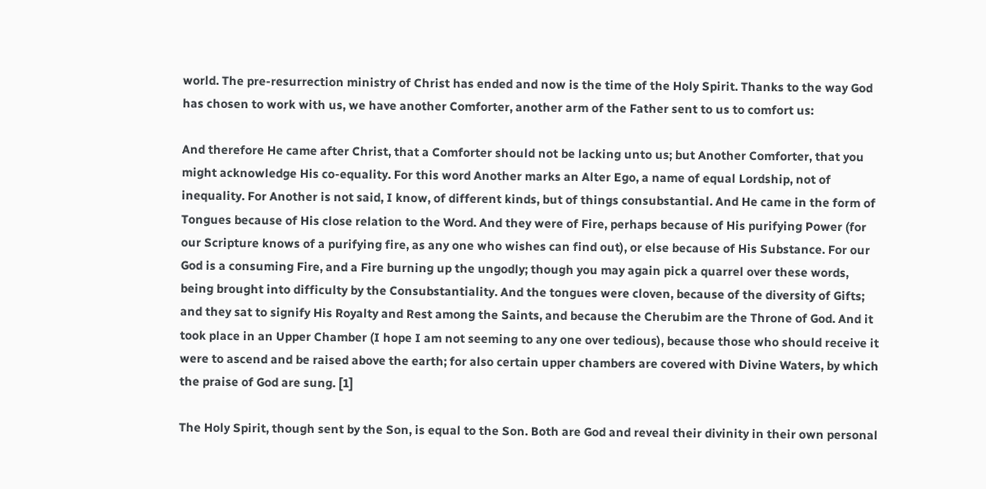world. The pre-resurrection ministry of Christ has ended and now is the time of the Holy Spirit. Thanks to the way God has chosen to work with us, we have another Comforter, another arm of the Father sent to us to comfort us:

And therefore He came after Christ, that a Comforter should not be lacking unto us; but Another Comforter, that you might acknowledge His co-equality. For this word Another marks an Alter Ego, a name of equal Lordship, not of inequality. For Another is not said, I know, of different kinds, but of things consubstantial. And He came in the form of Tongues because of His close relation to the Word. And they were of Fire, perhaps because of His purifying Power (for our Scripture knows of a purifying fire, as any one who wishes can find out), or else because of His Substance. For our God is a consuming Fire, and a Fire burning up the ungodly; though you may again pick a quarrel over these words, being brought into difficulty by the Consubstantiality. And the tongues were cloven, because of the diversity of Gifts; and they sat to signify His Royalty and Rest among the Saints, and because the Cherubim are the Throne of God. And it took place in an Upper Chamber (I hope I am not seeming to any one over tedious), because those who should receive it were to ascend and be raised above the earth; for also certain upper chambers are covered with Divine Waters, by which the praise of God are sung. [1]

The Holy Spirit, though sent by the Son, is equal to the Son. Both are God and reveal their divinity in their own personal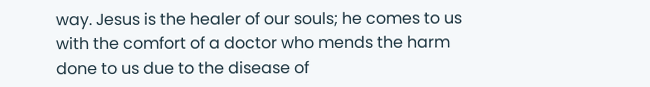way. Jesus is the healer of our souls; he comes to us with the comfort of a doctor who mends the harm done to us due to the disease of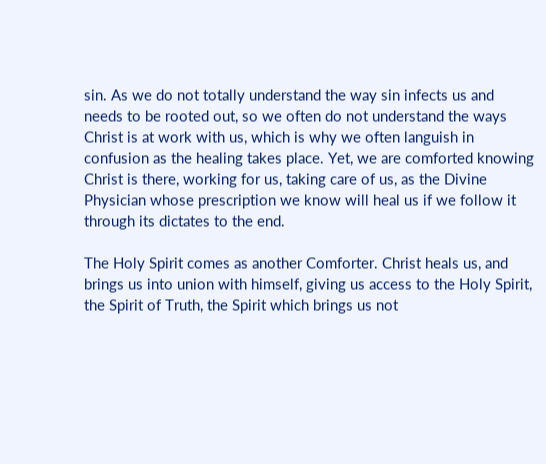sin. As we do not totally understand the way sin infects us and needs to be rooted out, so we often do not understand the ways Christ is at work with us, which is why we often languish in confusion as the healing takes place. Yet, we are comforted knowing Christ is there, working for us, taking care of us, as the Divine Physician whose prescription we know will heal us if we follow it through its dictates to the end.

The Holy Spirit comes as another Comforter. Christ heals us, and brings us into union with himself, giving us access to the Holy Spirit, the Spirit of Truth, the Spirit which brings us not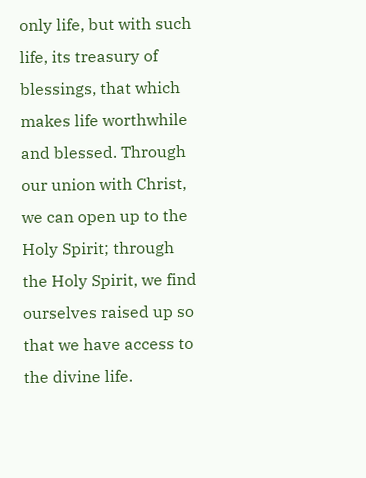only life, but with such life, its treasury of blessings, that which makes life worthwhile and blessed. Through our union with Christ, we can open up to the Holy Spirit; through the Holy Spirit, we find ourselves raised up so that we have access to the divine life.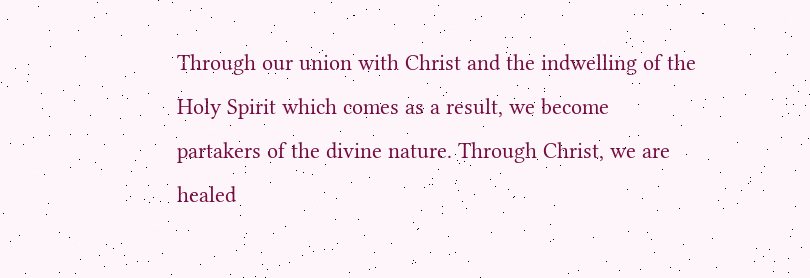Through our union with Christ and the indwelling of the Holy Spirit which comes as a result, we become partakers of the divine nature. Through Christ, we are healed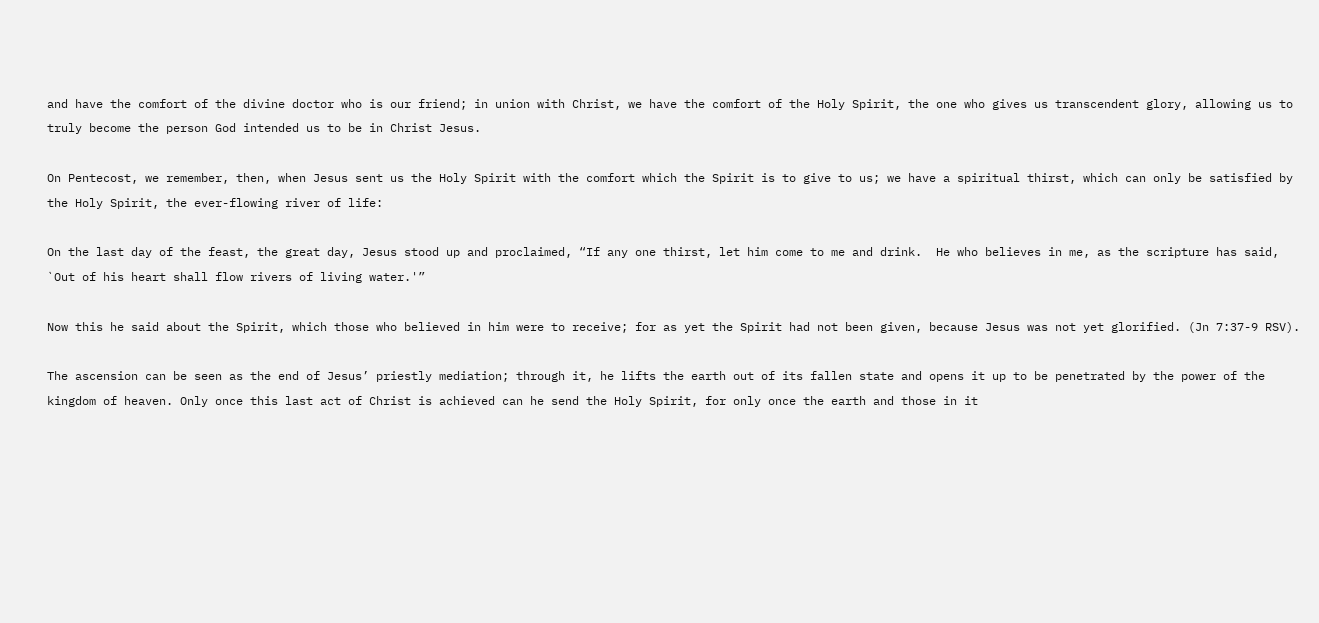and have the comfort of the divine doctor who is our friend; in union with Christ, we have the comfort of the Holy Spirit, the one who gives us transcendent glory, allowing us to truly become the person God intended us to be in Christ Jesus.

On Pentecost, we remember, then, when Jesus sent us the Holy Spirit with the comfort which the Spirit is to give to us; we have a spiritual thirst, which can only be satisfied by the Holy Spirit, the ever-flowing river of life:

On the last day of the feast, the great day, Jesus stood up and proclaimed, “If any one thirst, let him come to me and drink.  He who believes in me, as the scripture has said, `Out of his heart shall flow rivers of living water.'”

Now this he said about the Spirit, which those who believed in him were to receive; for as yet the Spirit had not been given, because Jesus was not yet glorified. (Jn 7:37-9 RSV).

The ascension can be seen as the end of Jesus’ priestly mediation; through it, he lifts the earth out of its fallen state and opens it up to be penetrated by the power of the kingdom of heaven. Only once this last act of Christ is achieved can he send the Holy Spirit, for only once the earth and those in it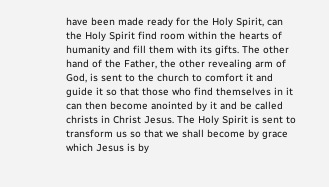have been made ready for the Holy Spirit, can the Holy Spirit find room within the hearts of humanity and fill them with its gifts. The other hand of the Father, the other revealing arm of God, is sent to the church to comfort it and guide it so that those who find themselves in it can then become anointed by it and be called christs in Christ Jesus. The Holy Spirit is sent to transform us so that we shall become by grace which Jesus is by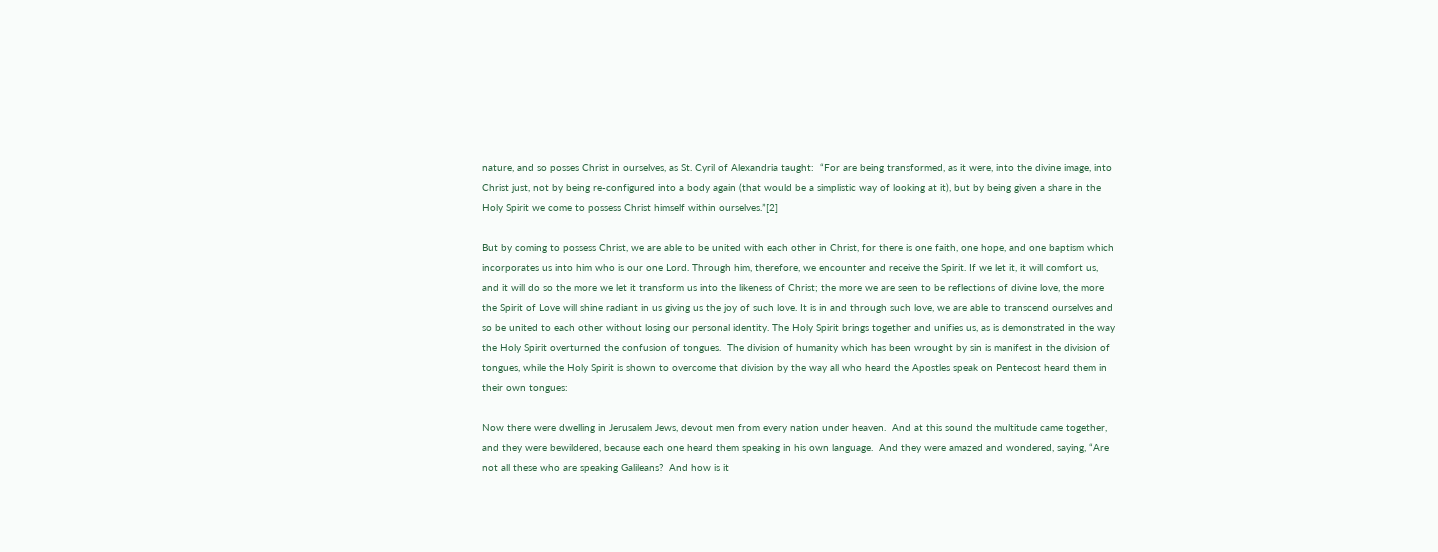nature, and so posses Christ in ourselves, as St. Cyril of Alexandria taught:  “For are being transformed, as it were, into the divine image, into Christ just, not by being re-configured into a body again (that would be a simplistic way of looking at it), but by being given a share in the Holy Spirit we come to possess Christ himself within ourselves.”[2]

But by coming to possess Christ, we are able to be united with each other in Christ, for there is one faith, one hope, and one baptism which incorporates us into him who is our one Lord. Through him, therefore, we encounter and receive the Spirit. If we let it, it will comfort us, and it will do so the more we let it transform us into the likeness of Christ; the more we are seen to be reflections of divine love, the more the Spirit of Love will shine radiant in us giving us the joy of such love. It is in and through such love, we are able to transcend ourselves and so be united to each other without losing our personal identity. The Holy Spirit brings together and unifies us, as is demonstrated in the way the Holy Spirit overturned the confusion of tongues.  The division of humanity which has been wrought by sin is manifest in the division of tongues, while the Holy Spirit is shown to overcome that division by the way all who heard the Apostles speak on Pentecost heard them in their own tongues:

Now there were dwelling in Jerusalem Jews, devout men from every nation under heaven.  And at this sound the multitude came together, and they were bewildered, because each one heard them speaking in his own language.  And they were amazed and wondered, saying, “Are not all these who are speaking Galileans?  And how is it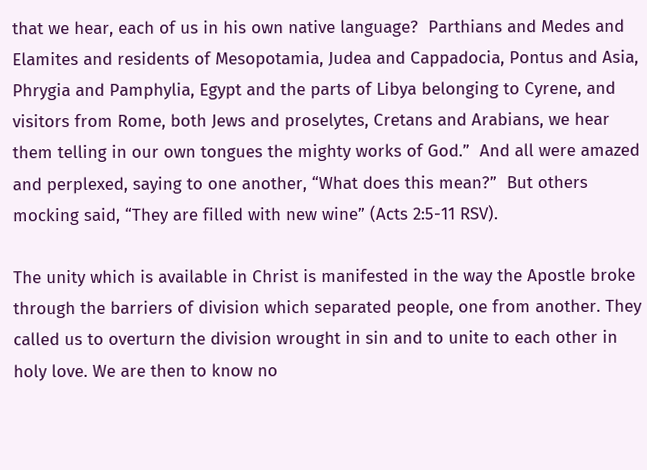that we hear, each of us in his own native language?  Parthians and Medes and Elamites and residents of Mesopotamia, Judea and Cappadocia, Pontus and Asia,  Phrygia and Pamphylia, Egypt and the parts of Libya belonging to Cyrene, and visitors from Rome, both Jews and proselytes, Cretans and Arabians, we hear them telling in our own tongues the mighty works of God.”  And all were amazed and perplexed, saying to one another, “What does this mean?”  But others mocking said, “They are filled with new wine” (Acts 2:5-11 RSV).

The unity which is available in Christ is manifested in the way the Apostle broke through the barriers of division which separated people, one from another. They called us to overturn the division wrought in sin and to unite to each other in holy love. We are then to know no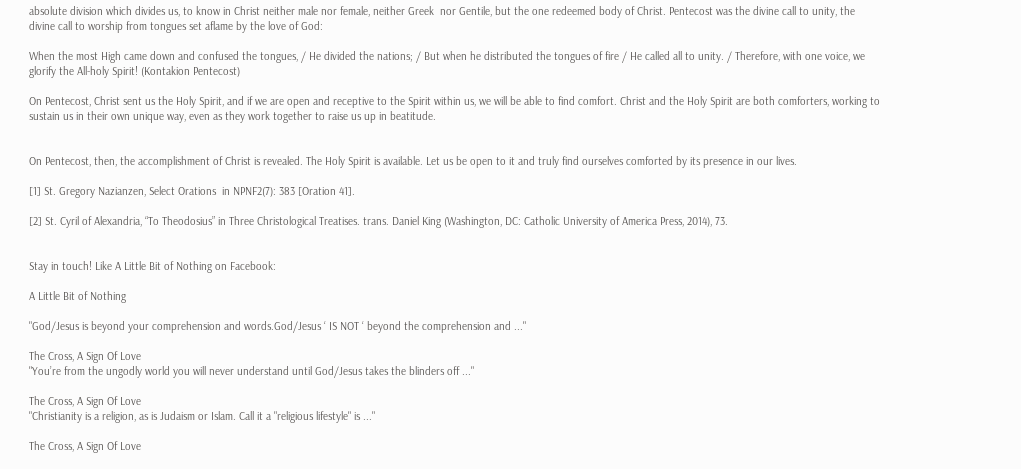absolute division which divides us, to know in Christ neither male nor female, neither Greek  nor Gentile, but the one redeemed body of Christ. Pentecost was the divine call to unity, the divine call to worship from tongues set aflame by the love of God:

When the most High came down and confused the tongues, / He divided the nations; / But when he distributed the tongues of fire / He called all to unity. / Therefore, with one voice, we glorify the All-holy Spirit! (Kontakion Pentecost)

On Pentecost, Christ sent us the Holy Spirit, and if we are open and receptive to the Spirit within us, we will be able to find comfort. Christ and the Holy Spirit are both comforters, working to sustain us in their own unique way, even as they work together to raise us up in beatitude.


On Pentecost, then, the accomplishment of Christ is revealed. The Holy Spirit is available. Let us be open to it and truly find ourselves comforted by its presence in our lives.

[1] St. Gregory Nazianzen, Select Orations  in NPNF2(7): 383 [Oration 41].

[2] St. Cyril of Alexandria, “To Theodosius” in Three Christological Treatises. trans. Daniel King (Washington, DC: Catholic University of America Press, 2014), 73.


Stay in touch! Like A Little Bit of Nothing on Facebook:

A Little Bit of Nothing

"God/Jesus is beyond your comprehension and words.God/Jesus ‘ IS NOT ‘ beyond the comprehension and ..."

The Cross, A Sign Of Love
"You’re from the ungodly world you will never understand until God/Jesus takes the blinders off ..."

The Cross, A Sign Of Love
"Christianity is a religion, as is Judaism or Islam. Call it a "religious lifestyle" is ..."

The Cross, A Sign Of Love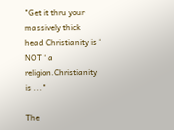"Get it thru your massively thick head Christianity is ‘ NOT ‘ a religion.Christianity is ..."

The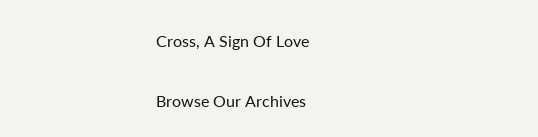Cross, A Sign Of Love

Browse Our Archives